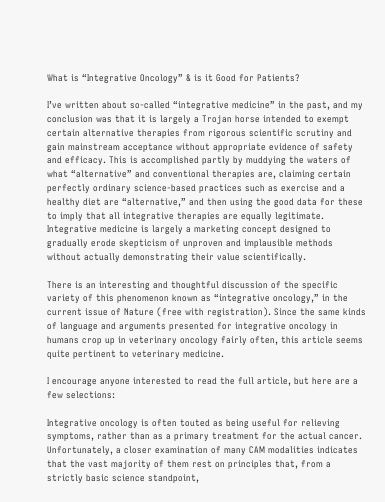What is “Integrative Oncology” & is it Good for Patients?

I’ve written about so-called “integrative medicine” in the past, and my conclusion was that it is largely a Trojan horse intended to exempt certain alternative therapies from rigorous scientific scrutiny and gain mainstream acceptance without appropriate evidence of safety and efficacy. This is accomplished partly by muddying the waters of what “alternative” and conventional therapies are, claiming certain perfectly ordinary science-based practices such as exercise and a healthy diet are “alternative,” and then using the good data for these to imply that all integrative therapies are equally legitimate. Integrative medicine is largely a marketing concept designed to gradually erode skepticism of unproven and implausible methods without actually demonstrating their value scientifically.

There is an interesting and thoughtful discussion of the specific variety of this phenomenon known as “integrative oncology,” in the current issue of Nature (free with registration). Since the same kinds of language and arguments presented for integrative oncology in humans crop up in veterinary oncology fairly often, this article seems quite pertinent to veterinary medicine.

I encourage anyone interested to read the full article, but here are a few selections:

Integrative oncology is often touted as being useful for relieving symptoms, rather than as a primary treatment for the actual cancer. Unfortunately, a closer examination of many CAM modalities indicates that the vast majority of them rest on principles that, from a strictly basic science standpoint,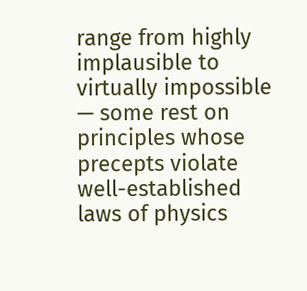range from highly implausible to virtually impossible — some rest on principles whose precepts violate well-established laws of physics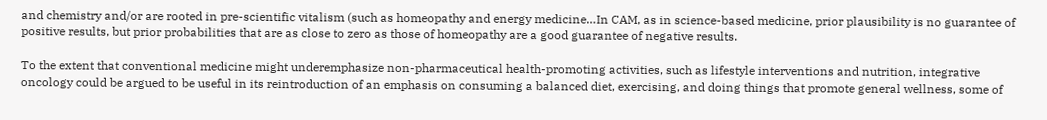and chemistry and/or are rooted in pre-scientific vitalism (such as homeopathy and energy medicine…In CAM, as in science-based medicine, prior plausibility is no guarantee of positive results, but prior probabilities that are as close to zero as those of homeopathy are a good guarantee of negative results.

To the extent that conventional medicine might underemphasize non-pharmaceutical health-promoting activities, such as lifestyle interventions and nutrition, integrative oncology could be argued to be useful in its reintroduction of an emphasis on consuming a balanced diet, exercising, and doing things that promote general wellness, some of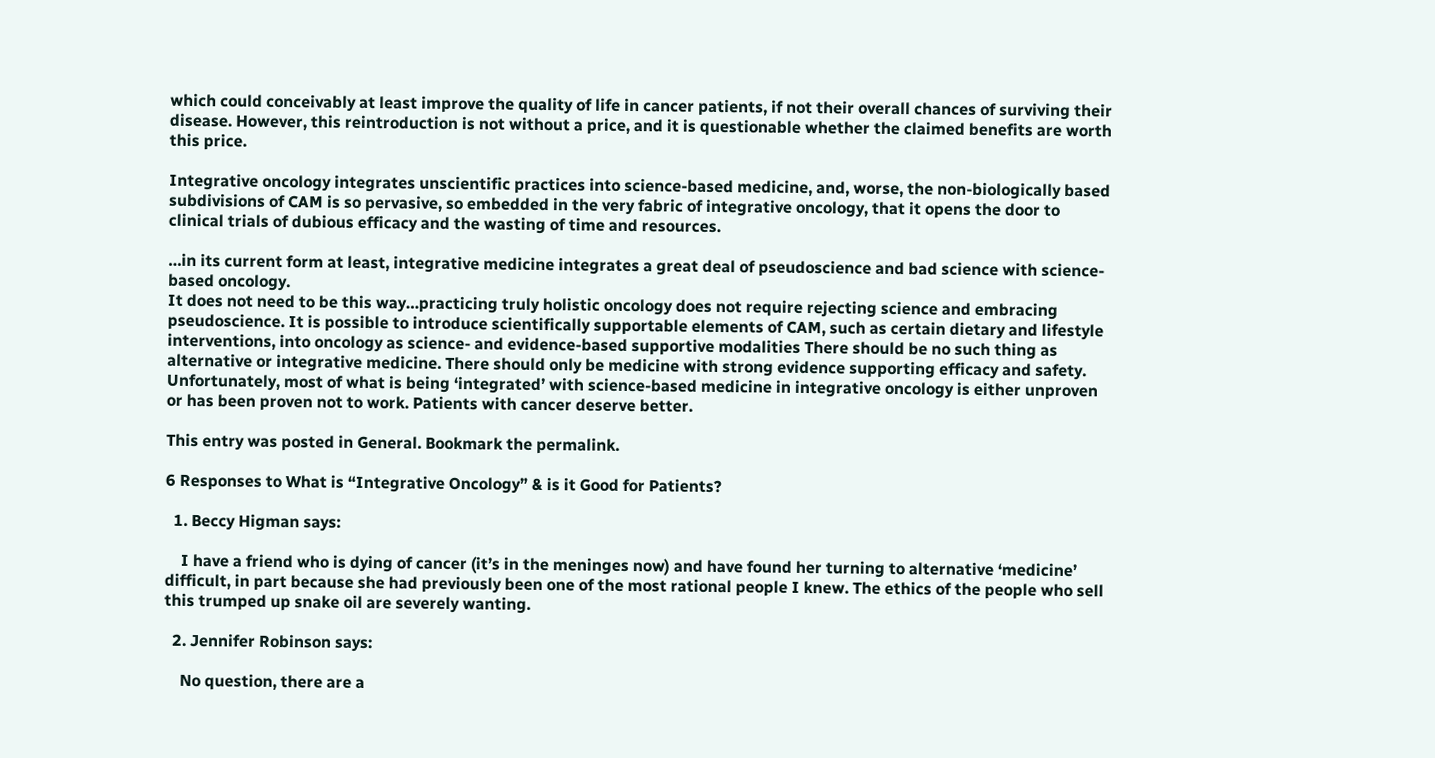which could conceivably at least improve the quality of life in cancer patients, if not their overall chances of surviving their disease. However, this reintroduction is not without a price, and it is questionable whether the claimed benefits are worth this price.

Integrative oncology integrates unscientific practices into science-based medicine, and, worse, the non-biologically based subdivisions of CAM is so pervasive, so embedded in the very fabric of integrative oncology, that it opens the door to clinical trials of dubious efficacy and the wasting of time and resources.

…in its current form at least, integrative medicine integrates a great deal of pseudoscience and bad science with science-based oncology.
It does not need to be this way…practicing truly holistic oncology does not require rejecting science and embracing pseudoscience. It is possible to introduce scientifically supportable elements of CAM, such as certain dietary and lifestyle interventions, into oncology as science- and evidence-based supportive modalities There should be no such thing as alternative or integrative medicine. There should only be medicine with strong evidence supporting efficacy and safety. Unfortunately, most of what is being ‘integrated’ with science-based medicine in integrative oncology is either unproven or has been proven not to work. Patients with cancer deserve better.

This entry was posted in General. Bookmark the permalink.

6 Responses to What is “Integrative Oncology” & is it Good for Patients?

  1. Beccy Higman says:

    I have a friend who is dying of cancer (it’s in the meninges now) and have found her turning to alternative ‘medicine’ difficult, in part because she had previously been one of the most rational people I knew. The ethics of the people who sell this trumped up snake oil are severely wanting.

  2. Jennifer Robinson says:

    No question, there are a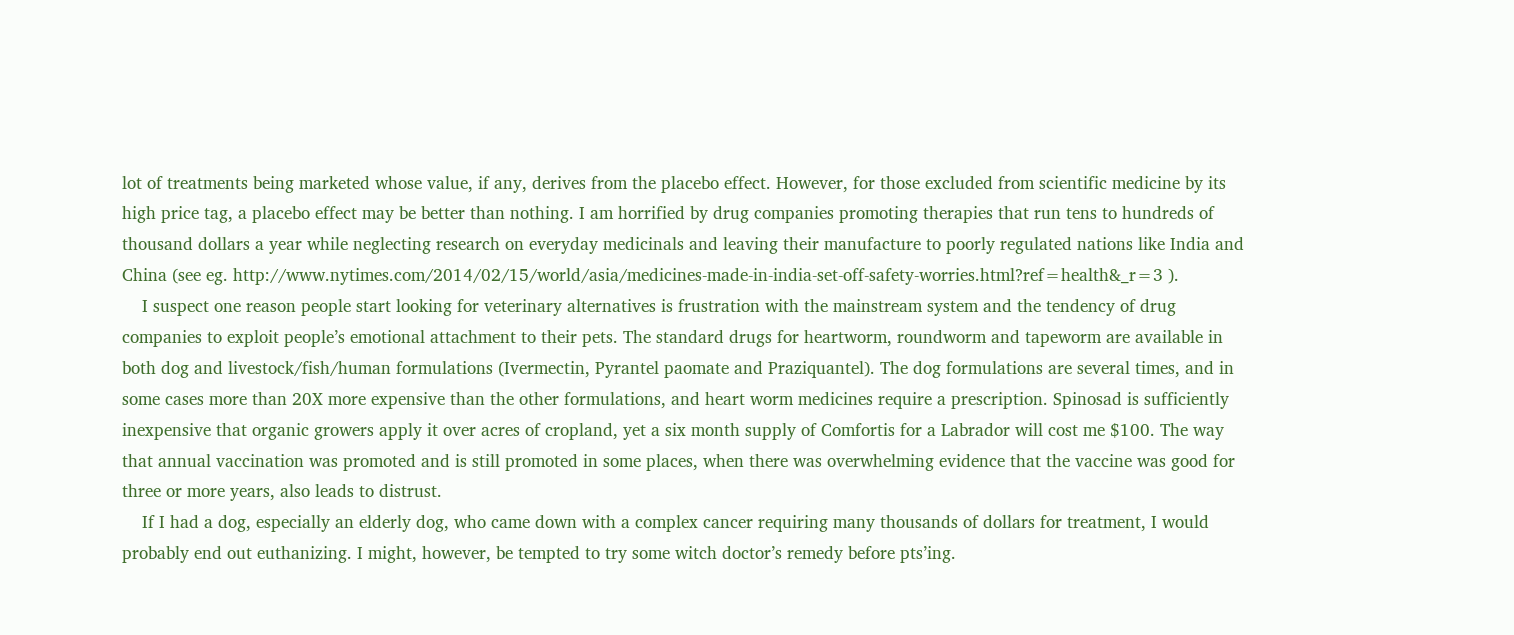lot of treatments being marketed whose value, if any, derives from the placebo effect. However, for those excluded from scientific medicine by its high price tag, a placebo effect may be better than nothing. I am horrified by drug companies promoting therapies that run tens to hundreds of thousand dollars a year while neglecting research on everyday medicinals and leaving their manufacture to poorly regulated nations like India and China (see eg. http://www.nytimes.com/2014/02/15/world/asia/medicines-made-in-india-set-off-safety-worries.html?ref=health&_r=3 ).
    I suspect one reason people start looking for veterinary alternatives is frustration with the mainstream system and the tendency of drug companies to exploit people’s emotional attachment to their pets. The standard drugs for heartworm, roundworm and tapeworm are available in both dog and livestock/fish/human formulations (Ivermectin, Pyrantel paomate and Praziquantel). The dog formulations are several times, and in some cases more than 20X more expensive than the other formulations, and heart worm medicines require a prescription. Spinosad is sufficiently inexpensive that organic growers apply it over acres of cropland, yet a six month supply of Comfortis for a Labrador will cost me $100. The way that annual vaccination was promoted and is still promoted in some places, when there was overwhelming evidence that the vaccine was good for three or more years, also leads to distrust.
    If I had a dog, especially an elderly dog, who came down with a complex cancer requiring many thousands of dollars for treatment, I would probably end out euthanizing. I might, however, be tempted to try some witch doctor’s remedy before pts’ing.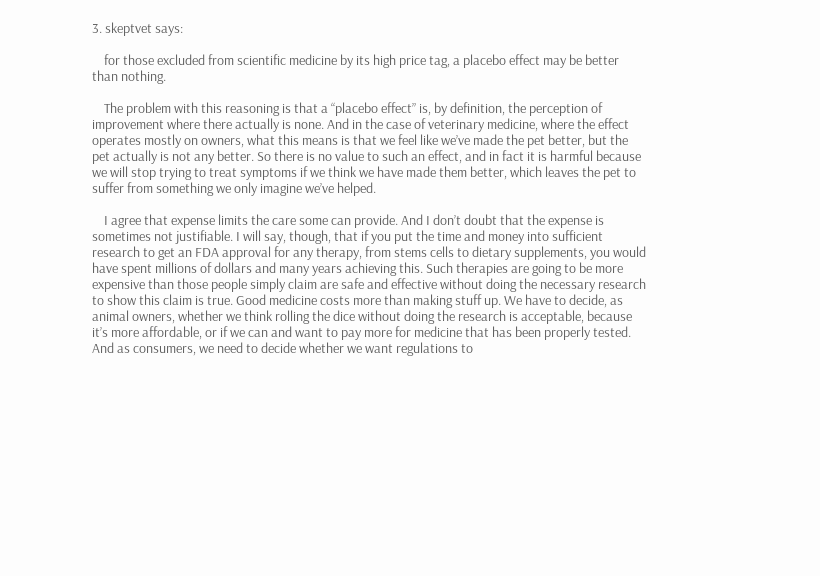3. skeptvet says:

    for those excluded from scientific medicine by its high price tag, a placebo effect may be better than nothing.

    The problem with this reasoning is that a “placebo effect” is, by definition, the perception of improvement where there actually is none. And in the case of veterinary medicine, where the effect operates mostly on owners, what this means is that we feel like we’ve made the pet better, but the pet actually is not any better. So there is no value to such an effect, and in fact it is harmful because we will stop trying to treat symptoms if we think we have made them better, which leaves the pet to suffer from something we only imagine we’ve helped.

    I agree that expense limits the care some can provide. And I don’t doubt that the expense is sometimes not justifiable. I will say, though, that if you put the time and money into sufficient research to get an FDA approval for any therapy, from stems cells to dietary supplements, you would have spent millions of dollars and many years achieving this. Such therapies are going to be more expensive than those people simply claim are safe and effective without doing the necessary research to show this claim is true. Good medicine costs more than making stuff up. We have to decide, as animal owners, whether we think rolling the dice without doing the research is acceptable, because it’s more affordable, or if we can and want to pay more for medicine that has been properly tested. And as consumers, we need to decide whether we want regulations to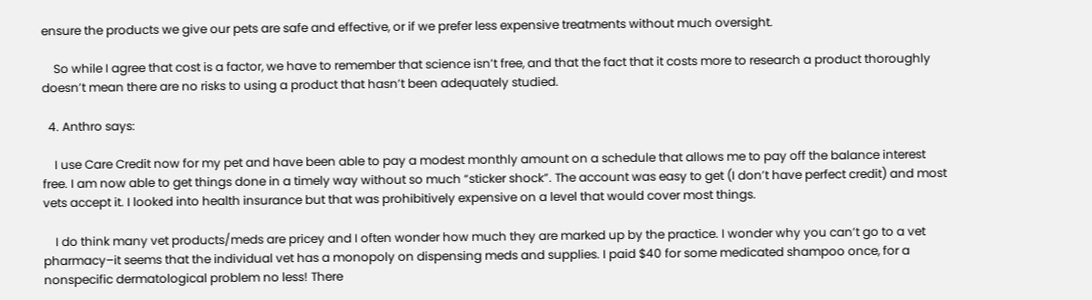ensure the products we give our pets are safe and effective, or if we prefer less expensive treatments without much oversight.

    So while I agree that cost is a factor, we have to remember that science isn’t free, and that the fact that it costs more to research a product thoroughly doesn’t mean there are no risks to using a product that hasn’t been adequately studied.

  4. Anthro says:

    I use Care Credit now for my pet and have been able to pay a modest monthly amount on a schedule that allows me to pay off the balance interest free. I am now able to get things done in a timely way without so much “sticker shock”. The account was easy to get (I don’t have perfect credit) and most vets accept it. I looked into health insurance but that was prohibitively expensive on a level that would cover most things.

    I do think many vet products/meds are pricey and I often wonder how much they are marked up by the practice. I wonder why you can’t go to a vet pharmacy–it seems that the individual vet has a monopoly on dispensing meds and supplies. I paid $40 for some medicated shampoo once, for a nonspecific dermatological problem no less! There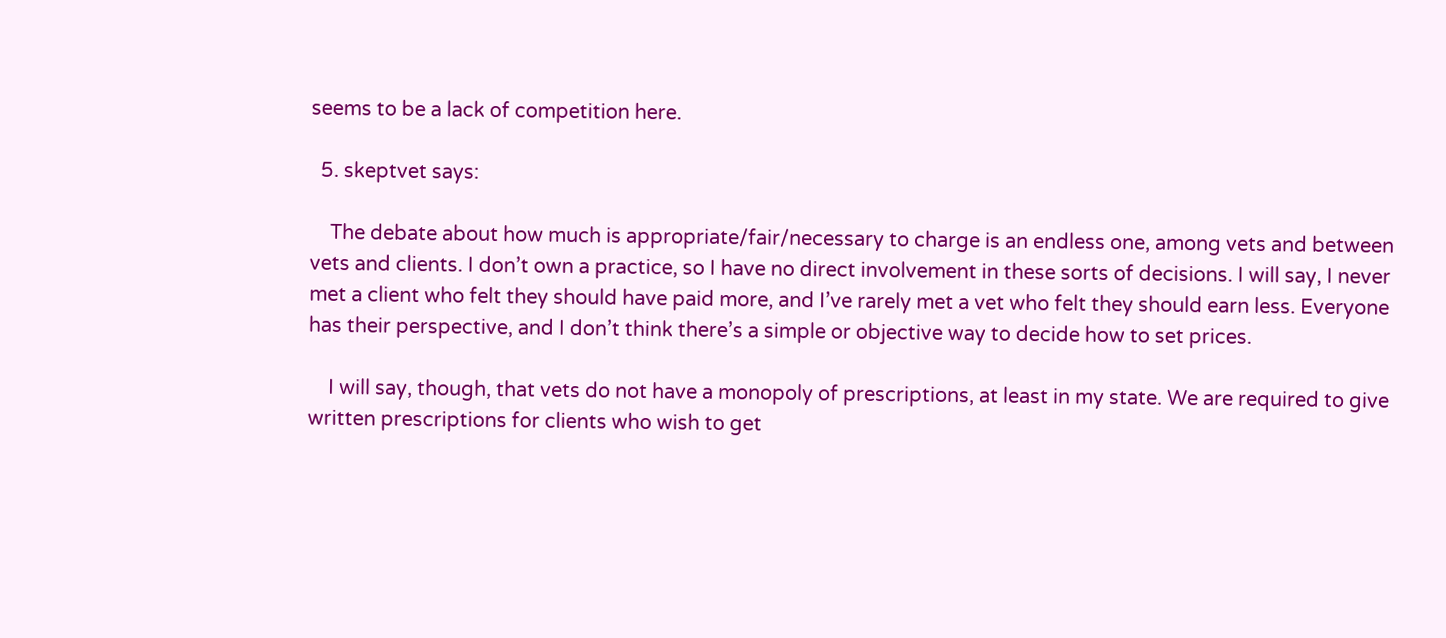seems to be a lack of competition here.

  5. skeptvet says:

    The debate about how much is appropriate/fair/necessary to charge is an endless one, among vets and between vets and clients. I don’t own a practice, so I have no direct involvement in these sorts of decisions. I will say, I never met a client who felt they should have paid more, and I’ve rarely met a vet who felt they should earn less. Everyone has their perspective, and I don’t think there’s a simple or objective way to decide how to set prices.

    I will say, though, that vets do not have a monopoly of prescriptions, at least in my state. We are required to give written prescriptions for clients who wish to get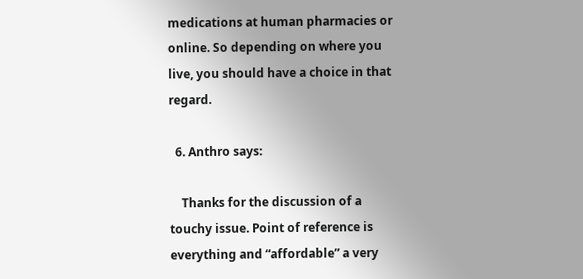medications at human pharmacies or online. So depending on where you live, you should have a choice in that regard.

  6. Anthro says:

    Thanks for the discussion of a touchy issue. Point of reference is everything and “affordable” a very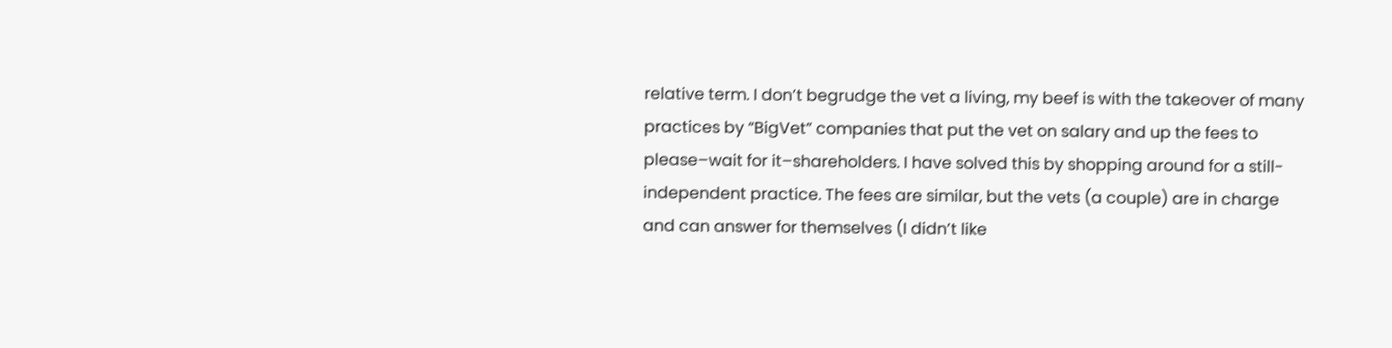relative term. I don’t begrudge the vet a living, my beef is with the takeover of many practices by “BigVet” companies that put the vet on salary and up the fees to please–wait for it–shareholders. I have solved this by shopping around for a still-independent practice. The fees are similar, but the vets (a couple) are in charge and can answer for themselves (I didn’t like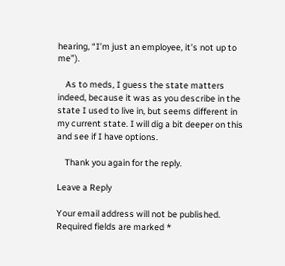hearing, “I’m just an employee, it’s not up to me”).

    As to meds, I guess the state matters indeed, because it was as you describe in the state I used to live in, but seems different in my current state. I will dig a bit deeper on this and see if I have options.

    Thank you again for the reply.

Leave a Reply

Your email address will not be published. Required fields are marked *